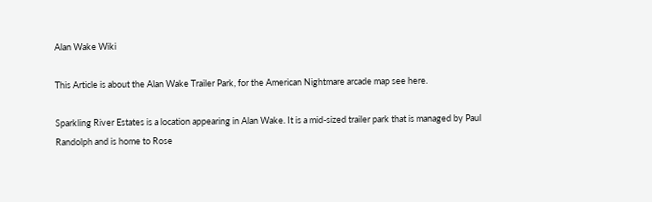Alan Wake Wiki

This Article is about the Alan Wake Trailer Park, for the American Nightmare arcade map see here.

Sparkling River Estates is a location appearing in Alan Wake. It is a mid-sized trailer park that is managed by Paul Randolph and is home to Rose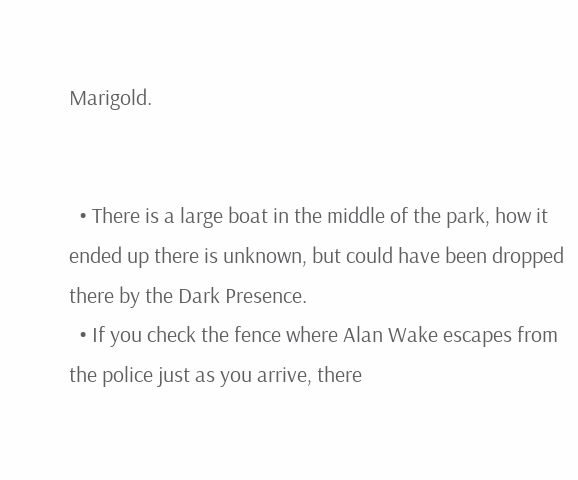Marigold.


  • There is a large boat in the middle of the park, how it ended up there is unknown, but could have been dropped there by the Dark Presence.
  • If you check the fence where Alan Wake escapes from the police just as you arrive, there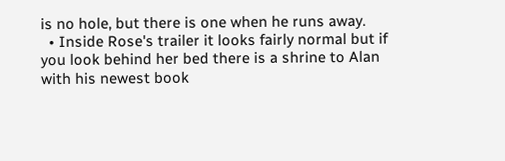is no hole, but there is one when he runs away.
  • Inside Rose's trailer it looks fairly normal but if you look behind her bed there is a shrine to Alan with his newest book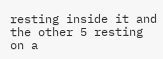resting inside it and the other 5 resting on a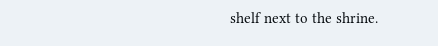shelf next to the shrine.